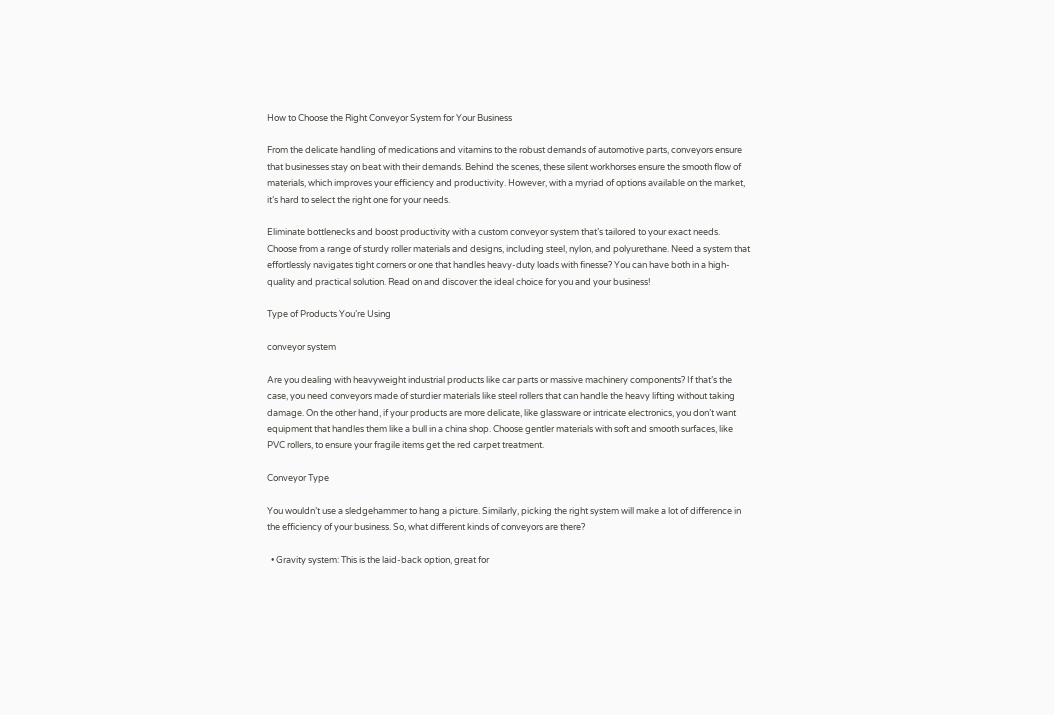How to Choose the Right Conveyor System for Your Business

From the delicate handling of medications and vitamins to the robust demands of automotive parts, conveyors ensure that businesses stay on beat with their demands. Behind the scenes, these silent workhorses ensure the smooth flow of materials, which improves your efficiency and productivity. However, with a myriad of options available on the market, it’s hard to select the right one for your needs.

Eliminate bottlenecks and boost productivity with a custom conveyor system that’s tailored to your exact needs. Choose from a range of sturdy roller materials and designs, including steel, nylon, and polyurethane. Need a system that effortlessly navigates tight corners or one that handles heavy-duty loads with finesse? You can have both in a high-quality and practical solution. Read on and discover the ideal choice for you and your business!

Type of Products You’re Using

conveyor system

Are you dealing with heavyweight industrial products like car parts or massive machinery components? If that’s the case, you need conveyors made of sturdier materials like steel rollers that can handle the heavy lifting without taking damage. On the other hand, if your products are more delicate, like glassware or intricate electronics, you don’t want equipment that handles them like a bull in a china shop. Choose gentler materials with soft and smooth surfaces, like PVC rollers, to ensure your fragile items get the red carpet treatment.

Conveyor Type

You wouldn’t use a sledgehammer to hang a picture. Similarly, picking the right system will make a lot of difference in the efficiency of your business. So, what different kinds of conveyors are there?

  • Gravity system: This is the laid-back option, great for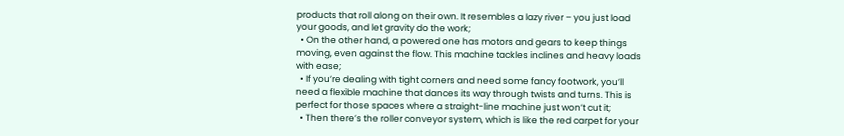products that roll along on their own. It resembles a lazy river – you just load your goods, and let gravity do the work;
  • On the other hand, a powered one has motors and gears to keep things moving, even against the flow. This machine tackles inclines and heavy loads with ease;
  • If you’re dealing with tight corners and need some fancy footwork, you’ll need a flexible machine that dances its way through twists and turns. This is perfect for those spaces where a straight-line machine just won’t cut it;
  • Then there’s the roller conveyor system, which is like the red carpet for your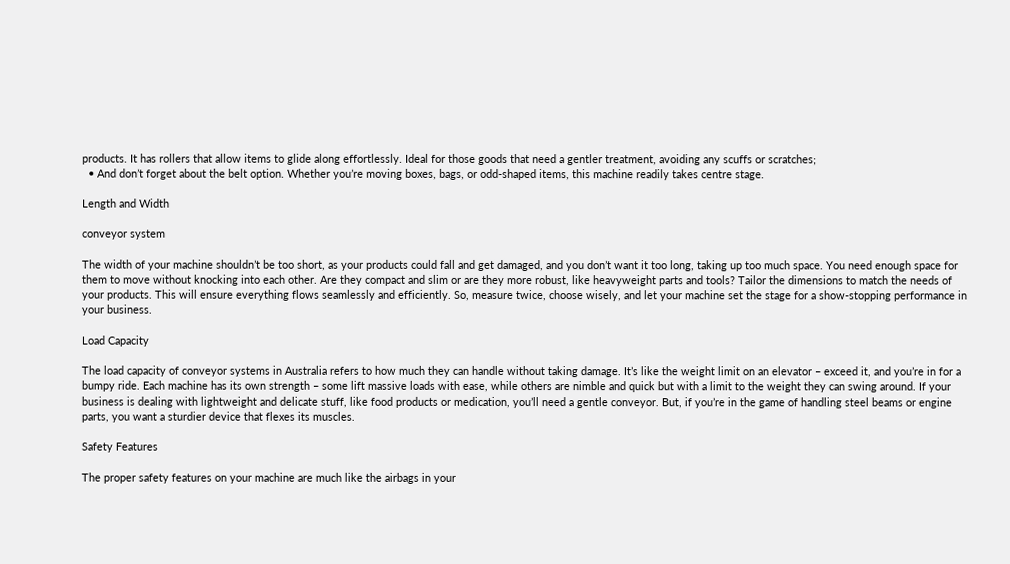products. It has rollers that allow items to glide along effortlessly. Ideal for those goods that need a gentler treatment, avoiding any scuffs or scratches;
  • And don’t forget about the belt option. Whether you’re moving boxes, bags, or odd-shaped items, this machine readily takes centre stage.

Length and Width

conveyor system

The width of your machine shouldn’t be too short, as your products could fall and get damaged, and you don’t want it too long, taking up too much space. You need enough space for them to move without knocking into each other. Are they compact and slim or are they more robust, like heavyweight parts and tools? Tailor the dimensions to match the needs of your products. This will ensure everything flows seamlessly and efficiently. So, measure twice, choose wisely, and let your machine set the stage for a show-stopping performance in your business.

Load Capacity

The load capacity of conveyor systems in Australia refers to how much they can handle without taking damage. It’s like the weight limit on an elevator – exceed it, and you’re in for a bumpy ride. Each machine has its own strength – some lift massive loads with ease, while others are nimble and quick but with a limit to the weight they can swing around. If your business is dealing with lightweight and delicate stuff, like food products or medication, you’ll need a gentle conveyor. But, if you’re in the game of handling steel beams or engine parts, you want a sturdier device that flexes its muscles.

Safety Features

The proper safety features on your machine are much like the airbags in your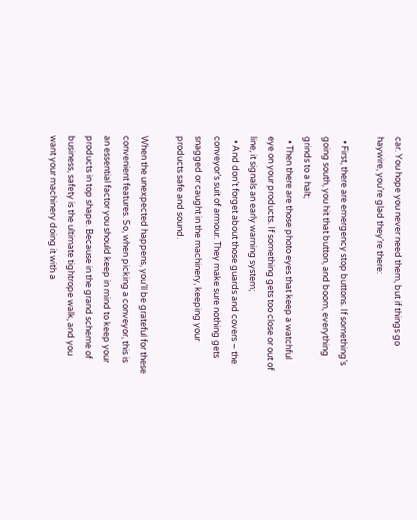car. You hope you never need them, but if things go haywire, you’re glad they’re there:

  • First, there are emergency stop buttons. If something’s going south, you hit that button, and boom, everything grinds to a halt;
  • Then there are those photo eyes that keep a watchful eye on your products. If something gets too close or out of line, it signals an early warning system;
  • And don’t forget about those guards and covers – the conveyor’s suit of armour. They make sure nothing gets snagged or caught in the machinery, keeping your products safe and sound.

When the unexpected happens, you’ll be grateful for these convenient features. So, when picking a conveyor, this is an essential factor you should keep in mind to keep your products in top shape. Because in the grand scheme of business, safety is the ultimate tightrope walk, and you want your machinery doing it with a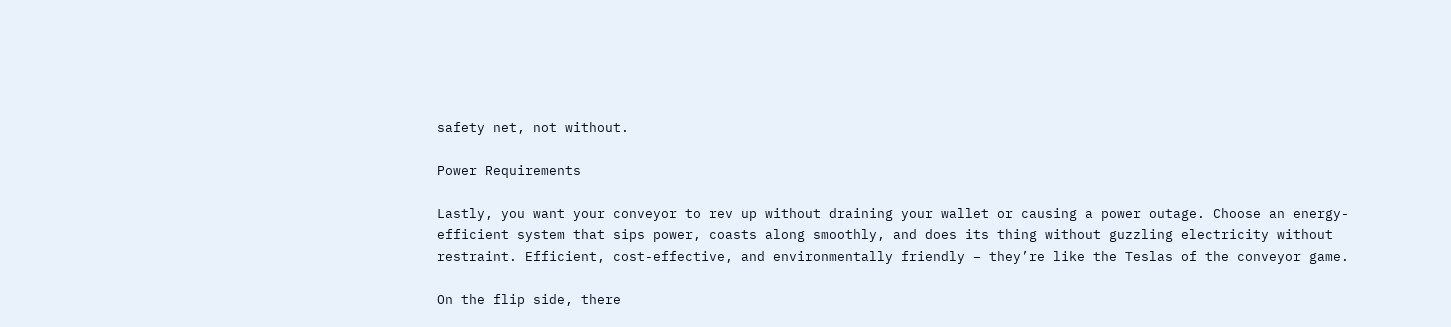safety net, not without.

Power Requirements

Lastly, you want your conveyor to rev up without draining your wallet or causing a power outage. Choose an energy-efficient system that sips power, coasts along smoothly, and does its thing without guzzling electricity without restraint. Efficient, cost-effective, and environmentally friendly – they’re like the Teslas of the conveyor game.

On the flip side, there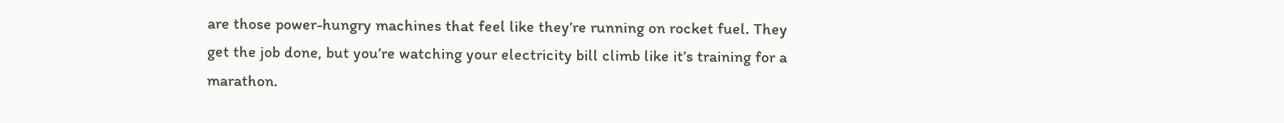are those power-hungry machines that feel like they’re running on rocket fuel. They get the job done, but you’re watching your electricity bill climb like it’s training for a marathon.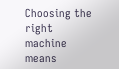Choosing the right machine means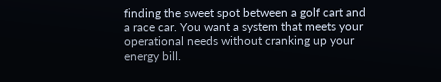finding the sweet spot between a golf cart and a race car. You want a system that meets your operational needs without cranking up your energy bill.